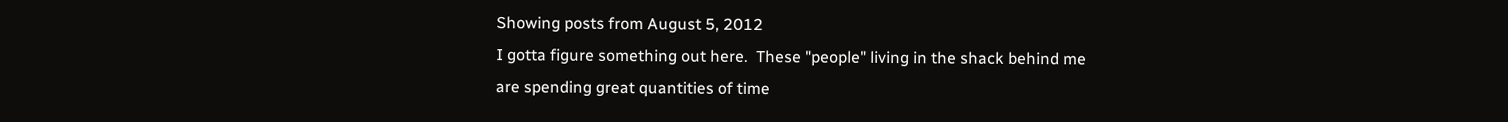Showing posts from August 5, 2012
I gotta figure something out here.  These "people" living in the shack behind me are spending great quantities of time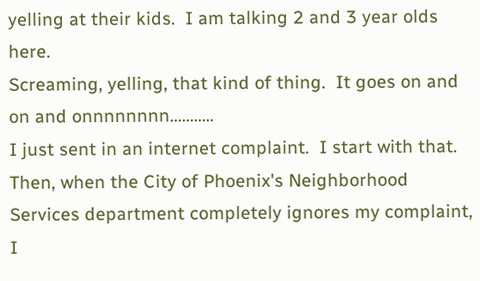yelling at their kids.  I am talking 2 and 3 year olds here.
Screaming, yelling, that kind of thing.  It goes on and on and onnnnnnnn...........
I just sent in an internet complaint.  I start with that. Then, when the City of Phoenix's Neighborhood Services department completely ignores my complaint, I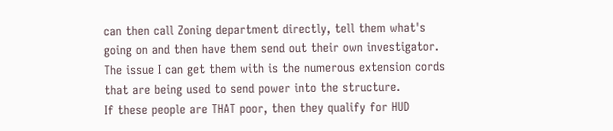can then call Zoning department directly, tell them what's going on and then have them send out their own investigator.
The issue I can get them with is the numerous extension cords that are being used to send power into the structure.
If these people are THAT poor, then they qualify for HUD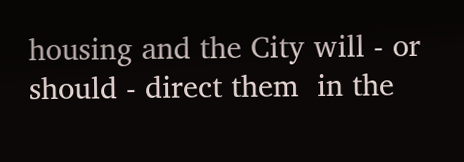housing and the City will - or should - direct them  in the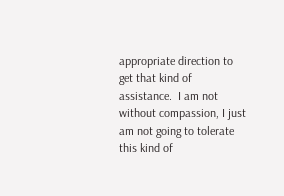appropriate direction to get that kind of assistance.  I am not without compassion, I just am not going to tolerate this kind of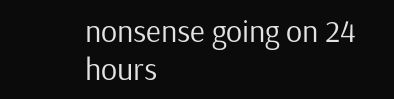nonsense going on 24 hours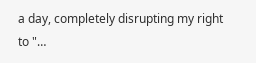a day, completely disrupting my right to "…